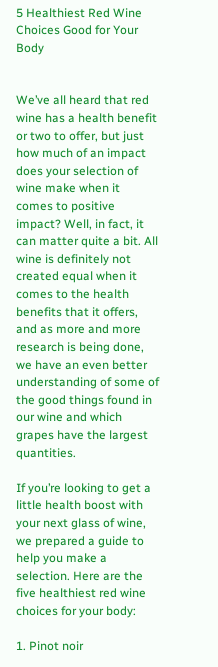5 Healthiest Red Wine Choices Good for Your Body


We’ve all heard that red wine has a health benefit or two to offer, but just how much of an impact does your selection of wine make when it comes to positive impact? Well, in fact, it can matter quite a bit. All wine is definitely not created equal when it comes to the health benefits that it offers, and as more and more research is being done, we have an even better understanding of some of the good things found in our wine and which grapes have the largest quantities.

If you’re looking to get a little health boost with your next glass of wine, we prepared a guide to help you make a selection. Here are the five healthiest red wine choices for your body:

1. Pinot noir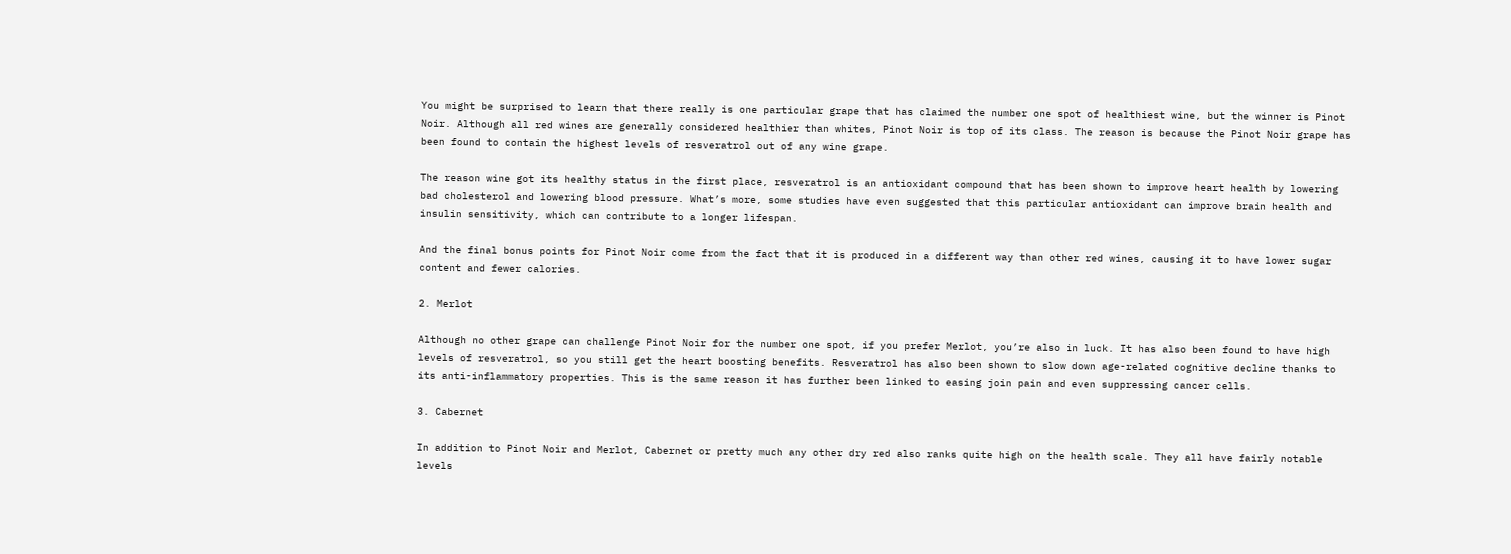You might be surprised to learn that there really is one particular grape that has claimed the number one spot of healthiest wine, but the winner is Pinot Noir. Although all red wines are generally considered healthier than whites, Pinot Noir is top of its class. The reason is because the Pinot Noir grape has been found to contain the highest levels of resveratrol out of any wine grape.

The reason wine got its healthy status in the first place, resveratrol is an antioxidant compound that has been shown to improve heart health by lowering bad cholesterol and lowering blood pressure. What’s more, some studies have even suggested that this particular antioxidant can improve brain health and insulin sensitivity, which can contribute to a longer lifespan.

And the final bonus points for Pinot Noir come from the fact that it is produced in a different way than other red wines, causing it to have lower sugar content and fewer calories.

2. Merlot

Although no other grape can challenge Pinot Noir for the number one spot, if you prefer Merlot, you’re also in luck. It has also been found to have high levels of resveratrol, so you still get the heart boosting benefits. Resveratrol has also been shown to slow down age-related cognitive decline thanks to its anti-inflammatory properties. This is the same reason it has further been linked to easing join pain and even suppressing cancer cells.

3. Cabernet

In addition to Pinot Noir and Merlot, Cabernet or pretty much any other dry red also ranks quite high on the health scale. They all have fairly notable levels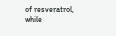of resveratrol, while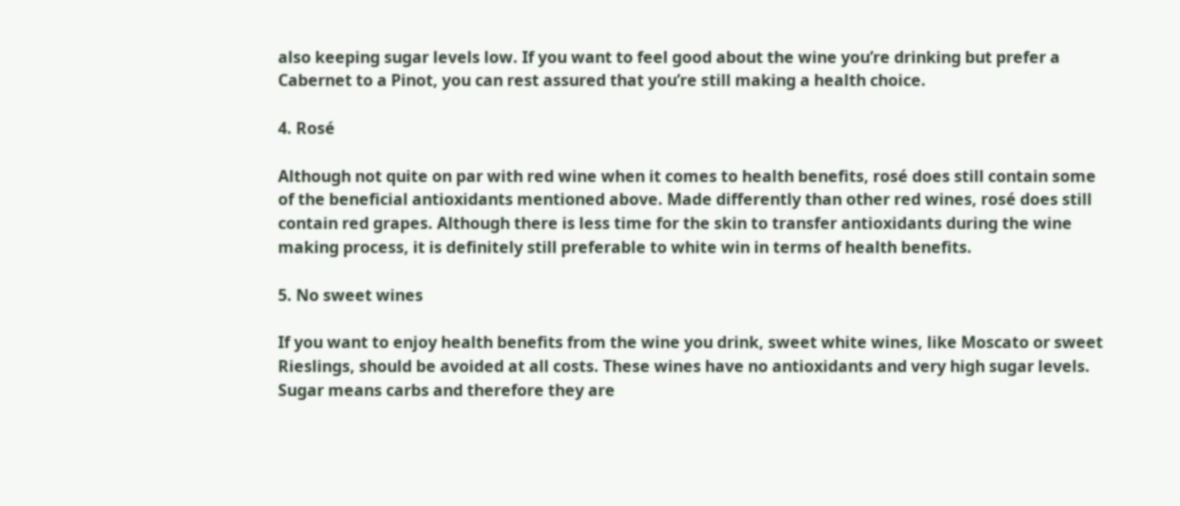also keeping sugar levels low. If you want to feel good about the wine you’re drinking but prefer a Cabernet to a Pinot, you can rest assured that you’re still making a health choice.

4. Rosé

Although not quite on par with red wine when it comes to health benefits, rosé does still contain some of the beneficial antioxidants mentioned above. Made differently than other red wines, rosé does still contain red grapes. Although there is less time for the skin to transfer antioxidants during the wine making process, it is definitely still preferable to white win in terms of health benefits.

5. No sweet wines

If you want to enjoy health benefits from the wine you drink, sweet white wines, like Moscato or sweet Rieslings, should be avoided at all costs. These wines have no antioxidants and very high sugar levels. Sugar means carbs and therefore they are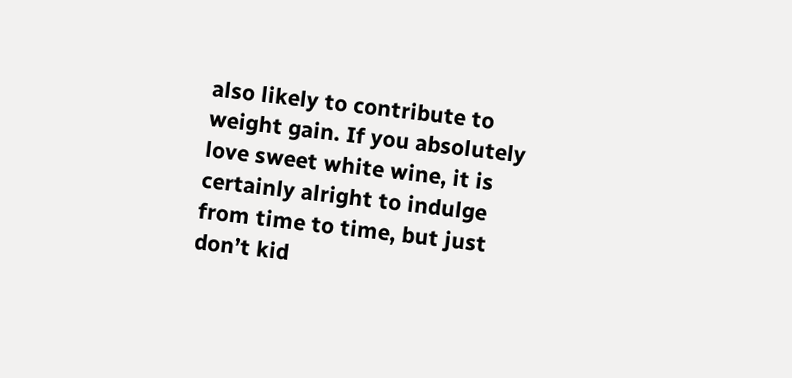also likely to contribute to weight gain. If you absolutely love sweet white wine, it is certainly alright to indulge from time to time, but just don’t kid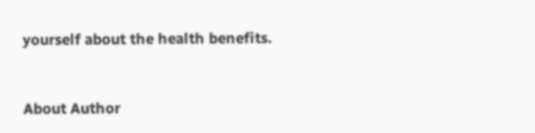yourself about the health benefits.


About Author